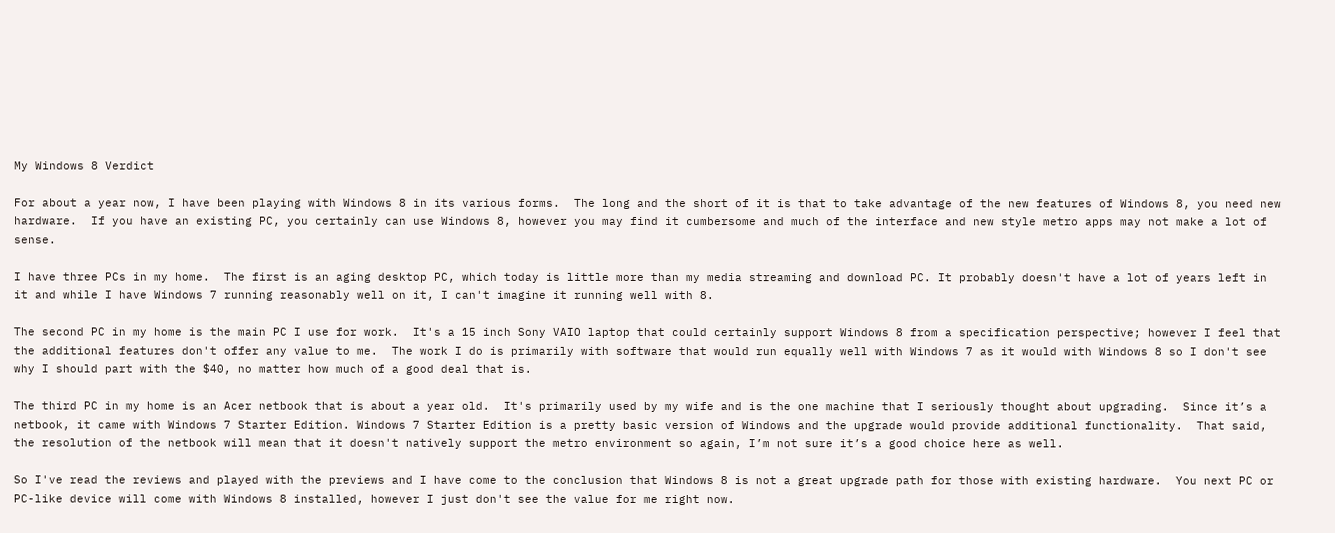My Windows 8 Verdict

For about a year now, I have been playing with Windows 8 in its various forms.  The long and the short of it is that to take advantage of the new features of Windows 8, you need new hardware.  If you have an existing PC, you certainly can use Windows 8, however you may find it cumbersome and much of the interface and new style metro apps may not make a lot of sense.

I have three PCs in my home.  The first is an aging desktop PC, which today is little more than my media streaming and download PC. It probably doesn't have a lot of years left in it and while I have Windows 7 running reasonably well on it, I can't imagine it running well with 8.

The second PC in my home is the main PC I use for work.  It's a 15 inch Sony VAIO laptop that could certainly support Windows 8 from a specification perspective; however I feel that the additional features don't offer any value to me.  The work I do is primarily with software that would run equally well with Windows 7 as it would with Windows 8 so I don't see why I should part with the $40, no matter how much of a good deal that is.

The third PC in my home is an Acer netbook that is about a year old.  It's primarily used by my wife and is the one machine that I seriously thought about upgrading.  Since it’s a netbook, it came with Windows 7 Starter Edition. Windows 7 Starter Edition is a pretty basic version of Windows and the upgrade would provide additional functionality.  That said, the resolution of the netbook will mean that it doesn't natively support the metro environment so again, I’m not sure it’s a good choice here as well.

So I've read the reviews and played with the previews and I have come to the conclusion that Windows 8 is not a great upgrade path for those with existing hardware.  You next PC or PC-like device will come with Windows 8 installed, however I just don't see the value for me right now.